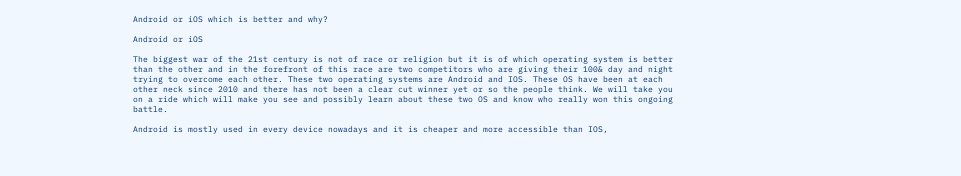Android or iOS which is better and why?

Android or iOS

The biggest war of the 21st century is not of race or religion but it is of which operating system is better than the other and in the forefront of this race are two competitors who are giving their 100& day and night trying to overcome each other. These two operating systems are Android and IOS. These OS have been at each other neck since 2010 and there has not been a clear cut winner yet or so the people think. We will take you on a ride which will make you see and possibly learn about these two OS and know who really won this ongoing battle.

Android is mostly used in every device nowadays and it is cheaper and more accessible than IOS,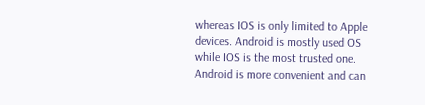whereas IOS is only limited to Apple devices. Android is mostly used OS while IOS is the most trusted one. Android is more convenient and can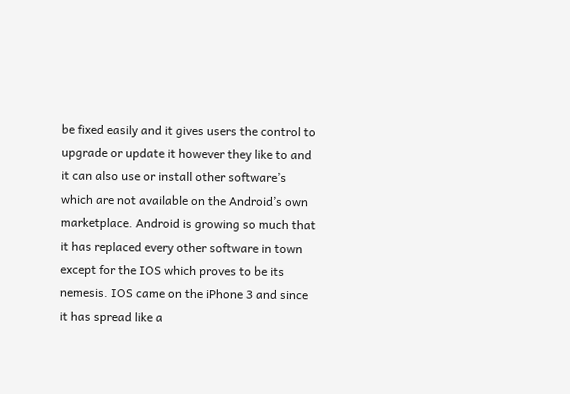be fixed easily and it gives users the control to upgrade or update it however they like to and it can also use or install other software’s which are not available on the Android’s own marketplace. Android is growing so much that it has replaced every other software in town except for the IOS which proves to be its nemesis. IOS came on the iPhone 3 and since it has spread like a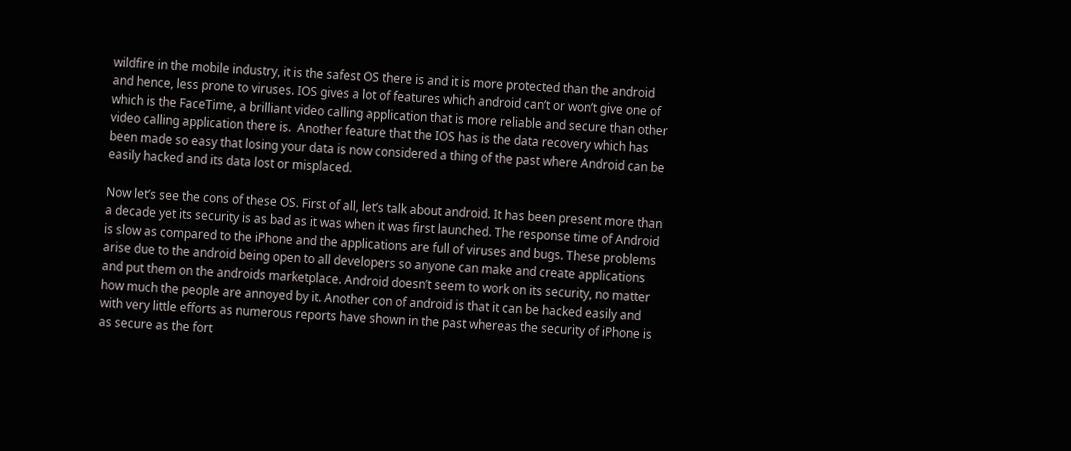wildfire in the mobile industry, it is the safest OS there is and it is more protected than the android and hence, less prone to viruses. IOS gives a lot of features which android can’t or won’t give one of which is the FaceTime, a brilliant video calling application that is more reliable and secure than other video calling application there is.  Another feature that the IOS has is the data recovery which has been made so easy that losing your data is now considered a thing of the past where Android can be easily hacked and its data lost or misplaced.

Now let’s see the cons of these OS. First of all, let’s talk about android. It has been present more than a decade yet its security is as bad as it was when it was first launched. The response time of Android is slow as compared to the iPhone and the applications are full of viruses and bugs. These problems arise due to the android being open to all developers so anyone can make and create applications and put them on the androids marketplace. Android doesn’t seem to work on its security, no matter how much the people are annoyed by it. Another con of android is that it can be hacked easily and with very little efforts as numerous reports have shown in the past whereas the security of iPhone is as secure as the fort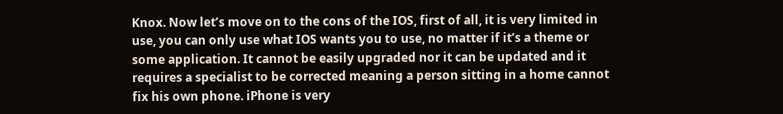Knox. Now let’s move on to the cons of the IOS, first of all, it is very limited in use, you can only use what IOS wants you to use, no matter if it’s a theme or some application. It cannot be easily upgraded nor it can be updated and it requires a specialist to be corrected meaning a person sitting in a home cannot fix his own phone. iPhone is very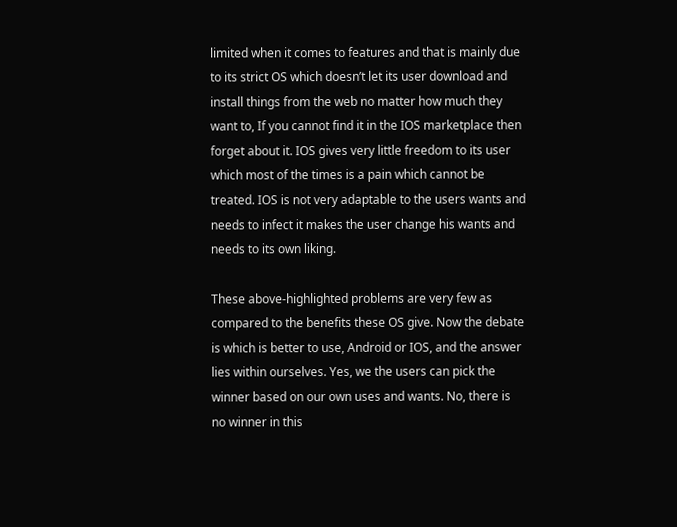limited when it comes to features and that is mainly due to its strict OS which doesn’t let its user download and install things from the web no matter how much they want to, If you cannot find it in the IOS marketplace then forget about it. IOS gives very little freedom to its user which most of the times is a pain which cannot be treated. IOS is not very adaptable to the users wants and needs to infect it makes the user change his wants and needs to its own liking.

These above-highlighted problems are very few as compared to the benefits these OS give. Now the debate is which is better to use, Android or IOS, and the answer lies within ourselves. Yes, we the users can pick the winner based on our own uses and wants. No, there is no winner in this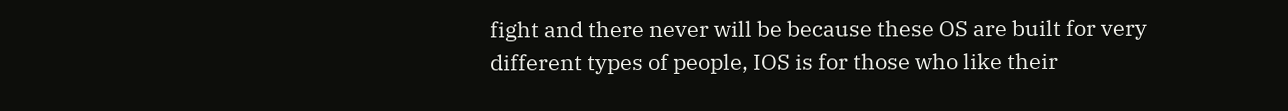fight and there never will be because these OS are built for very different types of people, IOS is for those who like their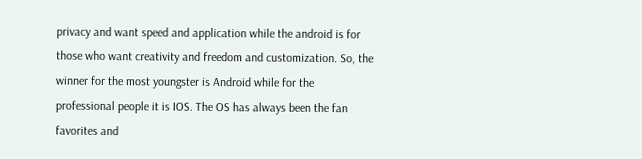privacy and want speed and application while the android is for those who want creativity and freedom and customization. So, the winner for the most youngster is Android while for the professional people it is IOS. The OS has always been the fan favorites and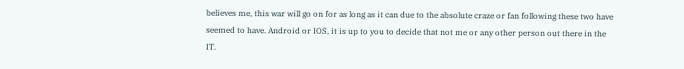believes me, this war will go on for as long as it can due to the absolute craze or fan following these two have seemed to have. Android or IOS, it is up to you to decide that not me or any other person out there in the IT.